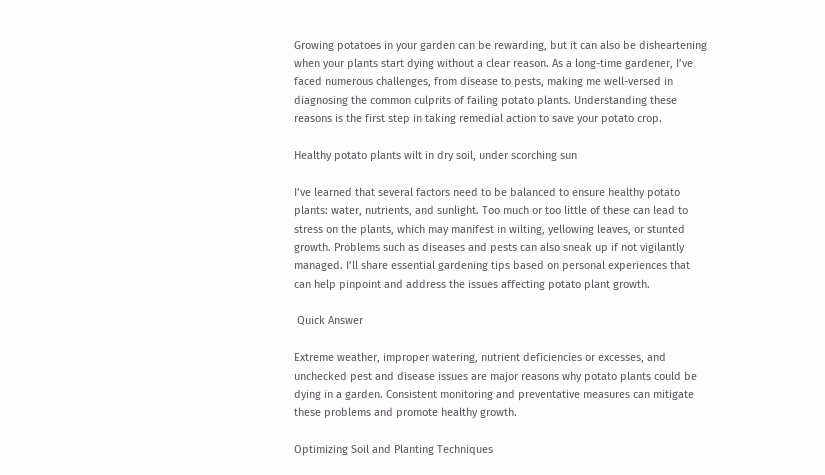Growing potatoes in your garden can be rewarding, but it can also be disheartening when your plants start dying without a clear reason. As a long-time gardener, I’ve faced numerous challenges, from disease to pests, making me well-versed in diagnosing the common culprits of failing potato plants. Understanding these reasons is the first step in taking remedial action to save your potato crop.

Healthy potato plants wilt in dry soil, under scorching sun

I’ve learned that several factors need to be balanced to ensure healthy potato plants: water, nutrients, and sunlight. Too much or too little of these can lead to stress on the plants, which may manifest in wilting, yellowing leaves, or stunted growth. Problems such as diseases and pests can also sneak up if not vigilantly managed. I’ll share essential gardening tips based on personal experiences that can help pinpoint and address the issues affecting potato plant growth.

 Quick Answer

Extreme weather, improper watering, nutrient deficiencies or excesses, and unchecked pest and disease issues are major reasons why potato plants could be dying in a garden. Consistent monitoring and preventative measures can mitigate these problems and promote healthy growth.

Optimizing Soil and Planting Techniques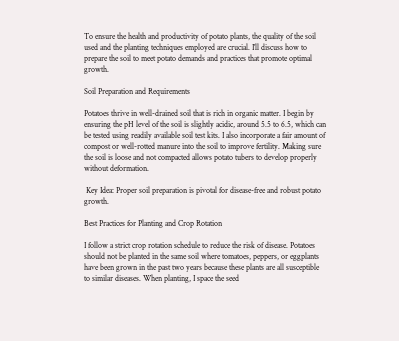To ensure the health and productivity of potato plants, the quality of the soil used and the planting techniques employed are crucial. I’ll discuss how to prepare the soil to meet potato demands and practices that promote optimal growth.

Soil Preparation and Requirements

Potatoes thrive in well-drained soil that is rich in organic matter. I begin by ensuring the pH level of the soil is slightly acidic, around 5.5 to 6.5, which can be tested using readily available soil test kits. I also incorporate a fair amount of compost or well-rotted manure into the soil to improve fertility. Making sure the soil is loose and not compacted allows potato tubers to develop properly without deformation.

 Key Idea: Proper soil preparation is pivotal for disease-free and robust potato growth.

Best Practices for Planting and Crop Rotation

I follow a strict crop rotation schedule to reduce the risk of disease. Potatoes should not be planted in the same soil where tomatoes, peppers, or eggplants have been grown in the past two years because these plants are all susceptible to similar diseases. When planting, I space the seed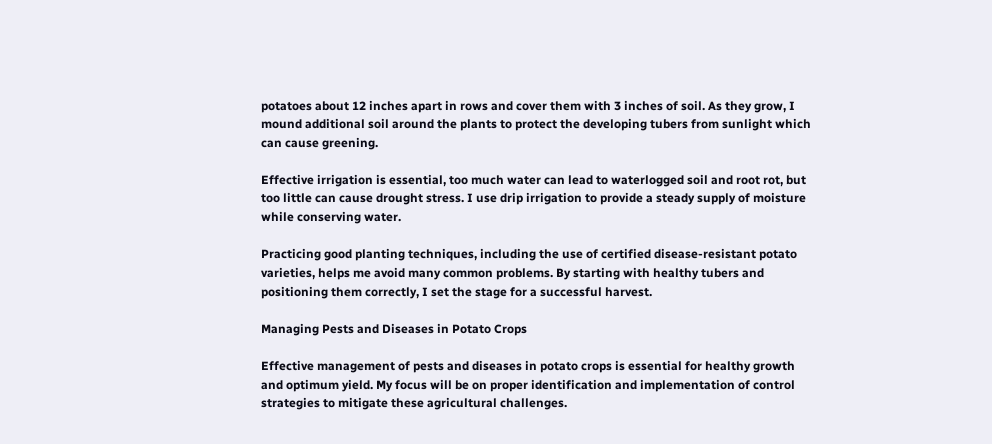potatoes about 12 inches apart in rows and cover them with 3 inches of soil. As they grow, I mound additional soil around the plants to protect the developing tubers from sunlight which can cause greening.

Effective irrigation is essential, too much water can lead to waterlogged soil and root rot, but too little can cause drought stress. I use drip irrigation to provide a steady supply of moisture while conserving water.

Practicing good planting techniques, including the use of certified disease-resistant potato varieties, helps me avoid many common problems. By starting with healthy tubers and positioning them correctly, I set the stage for a successful harvest.

Managing Pests and Diseases in Potato Crops

Effective management of pests and diseases in potato crops is essential for healthy growth and optimum yield. My focus will be on proper identification and implementation of control strategies to mitigate these agricultural challenges.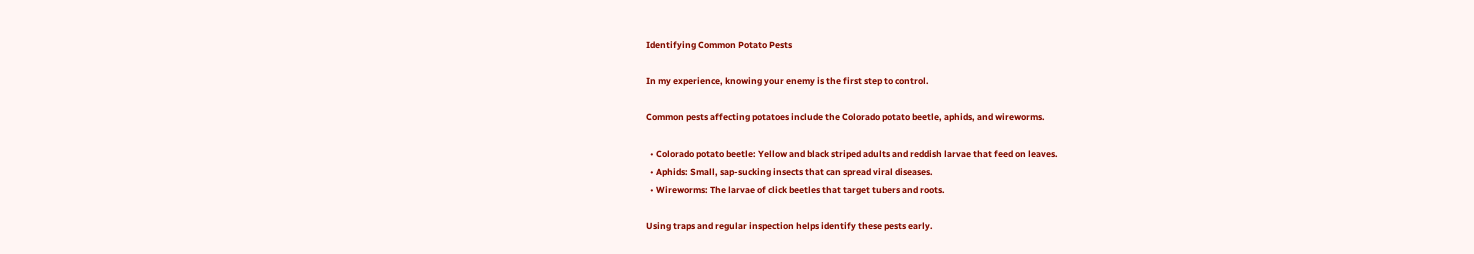Identifying Common Potato Pests

In my experience, knowing your enemy is the first step to control.

Common pests affecting potatoes include the Colorado potato beetle, aphids, and wireworms.

  • Colorado potato beetle: Yellow and black striped adults and reddish larvae that feed on leaves.
  • Aphids: Small, sap-sucking insects that can spread viral diseases.
  • Wireworms: The larvae of click beetles that target tubers and roots.

Using traps and regular inspection helps identify these pests early.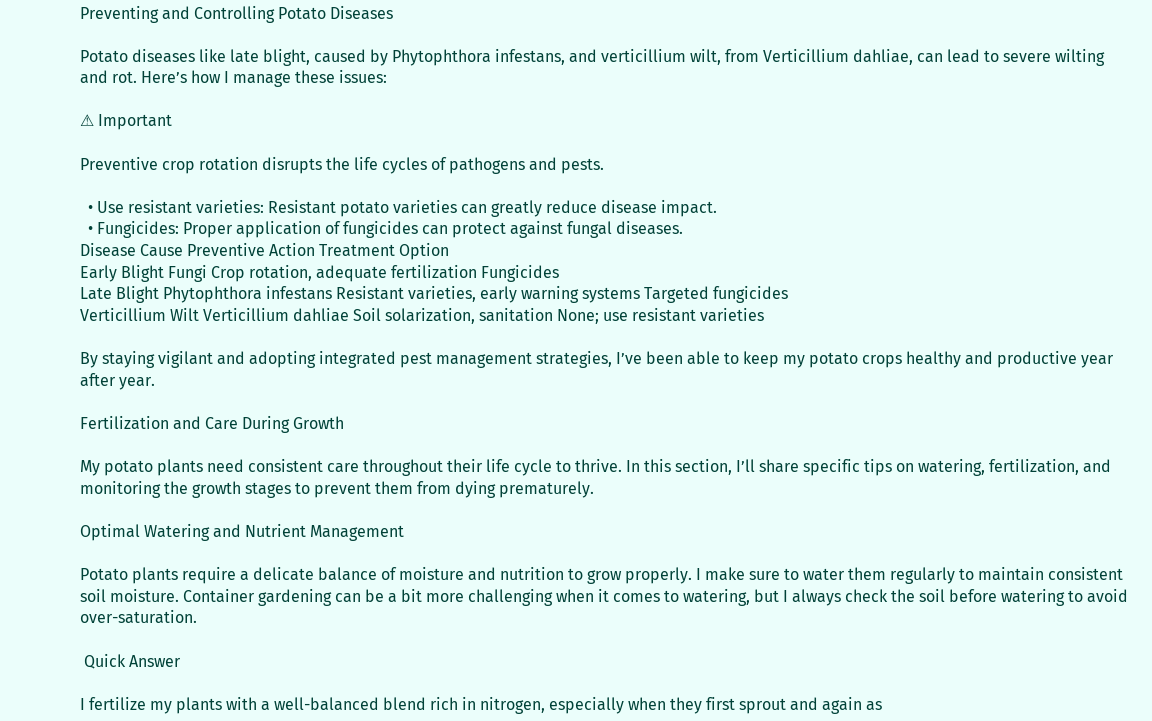Preventing and Controlling Potato Diseases

Potato diseases like late blight, caused by Phytophthora infestans, and verticillium wilt, from Verticillium dahliae, can lead to severe wilting and rot. Here’s how I manage these issues:

⚠ Important

Preventive crop rotation disrupts the life cycles of pathogens and pests.

  • Use resistant varieties: Resistant potato varieties can greatly reduce disease impact.
  • Fungicides: Proper application of fungicides can protect against fungal diseases.
Disease Cause Preventive Action Treatment Option
Early Blight Fungi Crop rotation, adequate fertilization Fungicides
Late Blight Phytophthora infestans Resistant varieties, early warning systems Targeted fungicides
Verticillium Wilt Verticillium dahliae Soil solarization, sanitation None; use resistant varieties

By staying vigilant and adopting integrated pest management strategies, I’ve been able to keep my potato crops healthy and productive year after year.

Fertilization and Care During Growth

My potato plants need consistent care throughout their life cycle to thrive. In this section, I’ll share specific tips on watering, fertilization, and monitoring the growth stages to prevent them from dying prematurely.

Optimal Watering and Nutrient Management

Potato plants require a delicate balance of moisture and nutrition to grow properly. I make sure to water them regularly to maintain consistent soil moisture. Container gardening can be a bit more challenging when it comes to watering, but I always check the soil before watering to avoid over-saturation.

 Quick Answer

I fertilize my plants with a well-balanced blend rich in nitrogen, especially when they first sprout and again as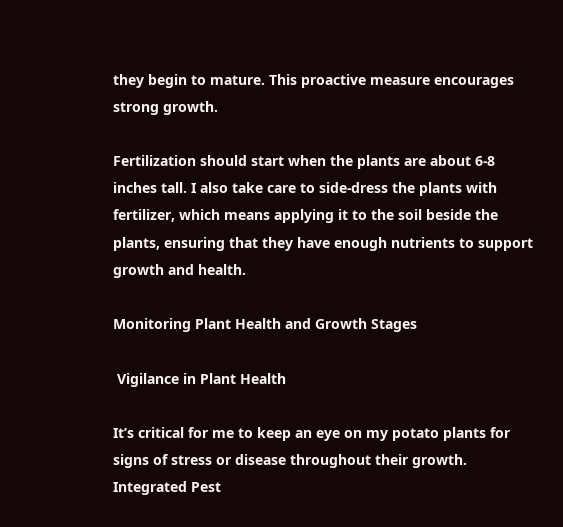they begin to mature. This proactive measure encourages strong growth.

Fertilization should start when the plants are about 6-8 inches tall. I also take care to side-dress the plants with fertilizer, which means applying it to the soil beside the plants, ensuring that they have enough nutrients to support growth and health.

Monitoring Plant Health and Growth Stages

 Vigilance in Plant Health

It’s critical for me to keep an eye on my potato plants for signs of stress or disease throughout their growth. Integrated Pest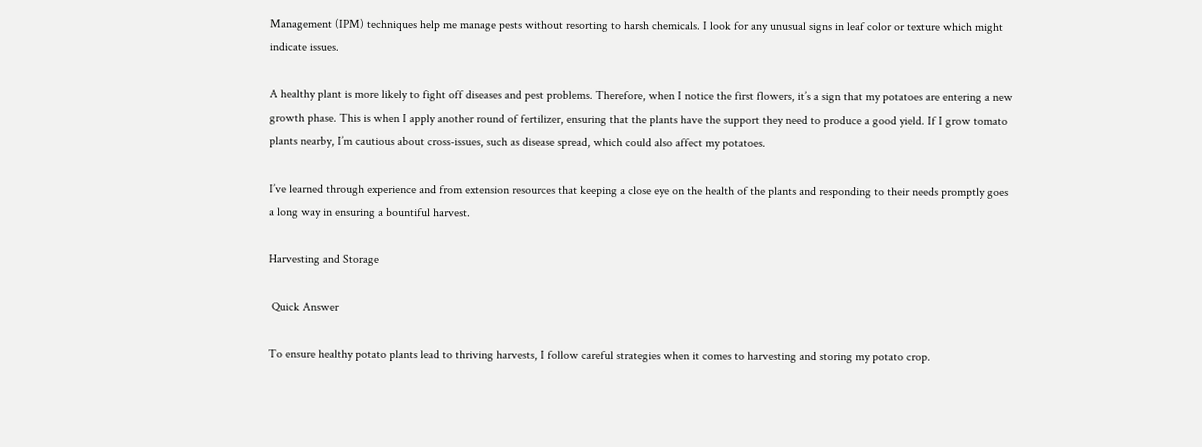Management (IPM) techniques help me manage pests without resorting to harsh chemicals. I look for any unusual signs in leaf color or texture which might indicate issues.

A healthy plant is more likely to fight off diseases and pest problems. Therefore, when I notice the first flowers, it’s a sign that my potatoes are entering a new growth phase. This is when I apply another round of fertilizer, ensuring that the plants have the support they need to produce a good yield. If I grow tomato plants nearby, I’m cautious about cross-issues, such as disease spread, which could also affect my potatoes.

I’ve learned through experience and from extension resources that keeping a close eye on the health of the plants and responding to their needs promptly goes a long way in ensuring a bountiful harvest.

Harvesting and Storage

 Quick Answer

To ensure healthy potato plants lead to thriving harvests, I follow careful strategies when it comes to harvesting and storing my potato crop.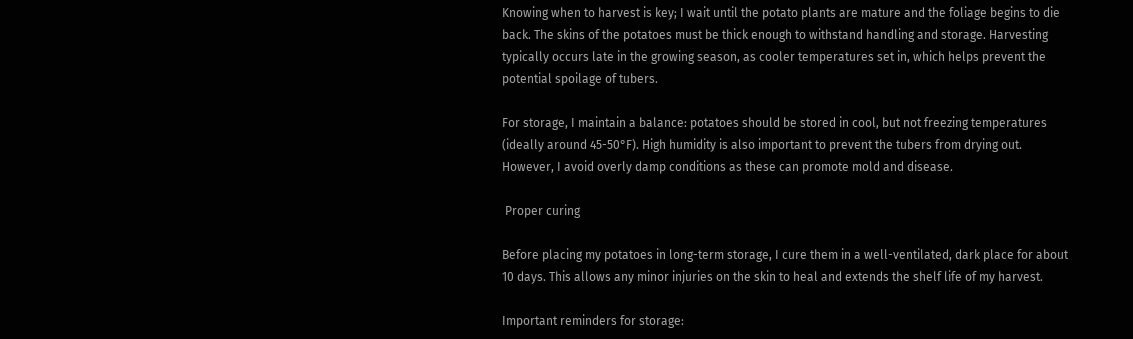Knowing when to harvest is key; I wait until the potato plants are mature and the foliage begins to die back. The skins of the potatoes must be thick enough to withstand handling and storage. Harvesting typically occurs late in the growing season, as cooler temperatures set in, which helps prevent the potential spoilage of tubers.

For storage, I maintain a balance: potatoes should be stored in cool, but not freezing temperatures (ideally around 45-50°F). High humidity is also important to prevent the tubers from drying out. However, I avoid overly damp conditions as these can promote mold and disease.

 Proper curing

Before placing my potatoes in long-term storage, I cure them in a well-ventilated, dark place for about 10 days. This allows any minor injuries on the skin to heal and extends the shelf life of my harvest.

Important reminders for storage: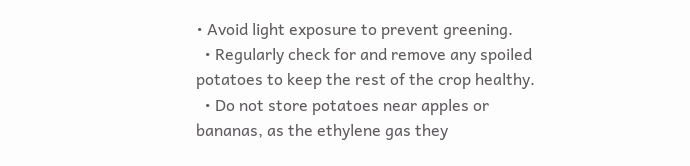• Avoid light exposure to prevent greening.
  • Regularly check for and remove any spoiled potatoes to keep the rest of the crop healthy.
  • Do not store potatoes near apples or bananas, as the ethylene gas they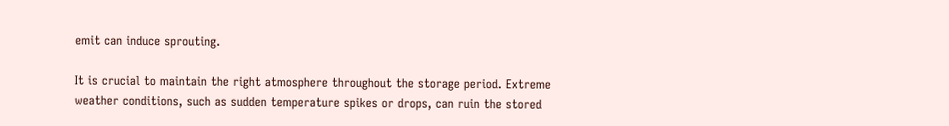emit can induce sprouting.

It is crucial to maintain the right atmosphere throughout the storage period. Extreme weather conditions, such as sudden temperature spikes or drops, can ruin the stored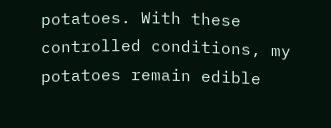potatoes. With these controlled conditions, my potatoes remain edible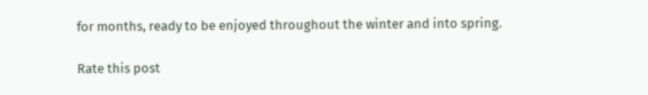for months, ready to be enjoyed throughout the winter and into spring.

Rate this post